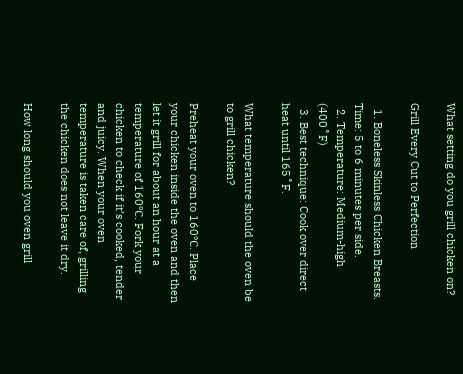What setting do you grill chicken on?

Grill Every Cut to Perfection

  1. Boneless Skinless Chicken Breasts. Time: 5 to 6 minutes per side.
  2. Temperature: Medium-high (400˚F)
  3. Best technique: Cook over direct heat until 165˚F.

What temperature should the oven be to grill chicken?

Preheat your oven to 160℃. Place your chicken inside the oven and then let it grill for about an hour at a temperature of 160℃. Fork your chicken to check if it’s cooked, tender and juicy. When your oven temperature is taken care of, grilling the chicken does not leave it dry.

How long should you oven grill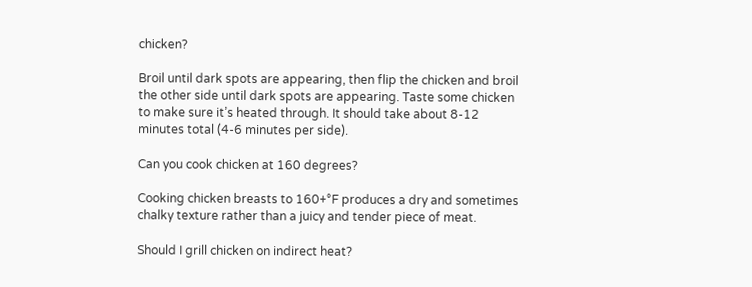chicken?

Broil until dark spots are appearing, then flip the chicken and broil the other side until dark spots are appearing. Taste some chicken to make sure it’s heated through. It should take about 8-12 minutes total (4-6 minutes per side).

Can you cook chicken at 160 degrees?

Cooking chicken breasts to 160+°F produces a dry and sometimes chalky texture rather than a juicy and tender piece of meat.

Should I grill chicken on indirect heat?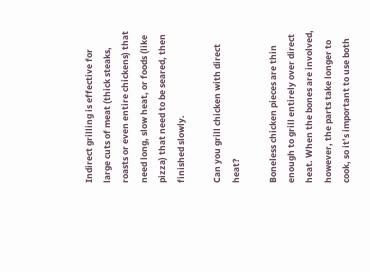Indirect grilling is effective for large cuts of meat (thick steaks, roasts or even entire chickens) that need long, slow heat, or foods (like pizza) that need to be seared, then finished slowly.

Can you grill chicken with direct heat?

Boneless chicken pieces are thin enough to grill entirely over direct heat. When the bones are involved, however, the parts take longer to cook, so it’s important to use both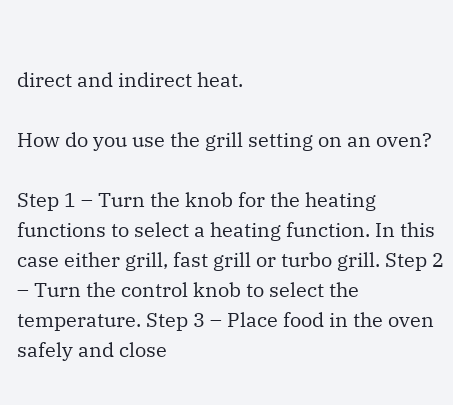direct and indirect heat.

How do you use the grill setting on an oven?

Step 1 – Turn the knob for the heating functions to select a heating function. In this case either grill, fast grill or turbo grill. Step 2 – Turn the control knob to select the temperature. Step 3 – Place food in the oven safely and close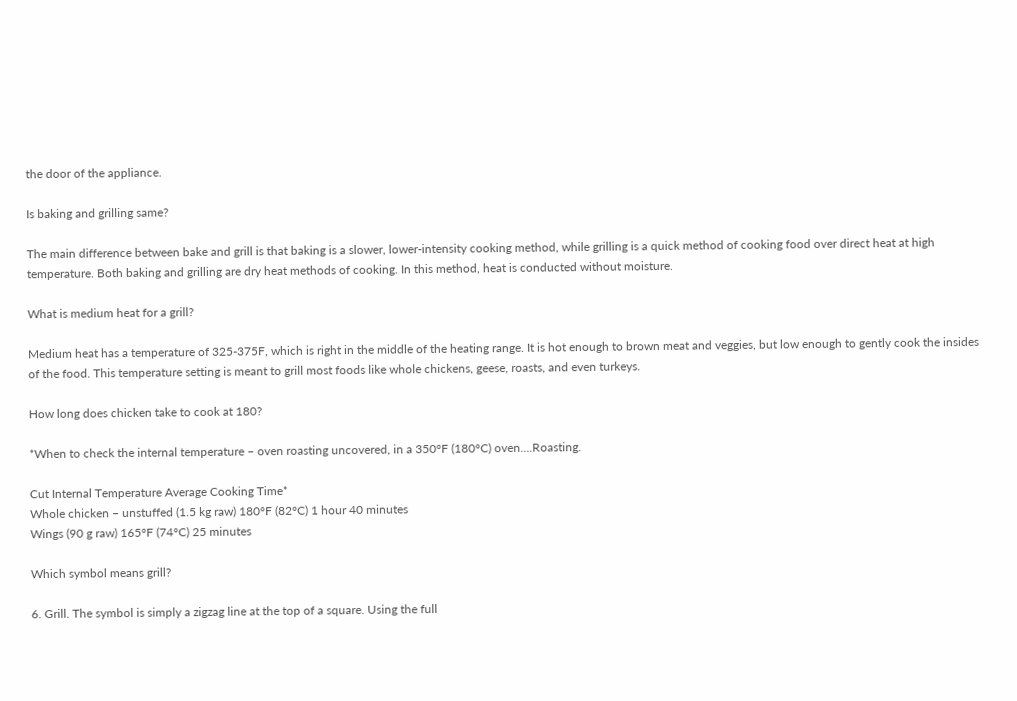the door of the appliance.

Is baking and grilling same?

The main difference between bake and grill is that baking is a slower, lower-intensity cooking method, while grilling is a quick method of cooking food over direct heat at high temperature. Both baking and grilling are dry heat methods of cooking. In this method, heat is conducted without moisture.

What is medium heat for a grill?

Medium heat has a temperature of 325-375F, which is right in the middle of the heating range. It is hot enough to brown meat and veggies, but low enough to gently cook the insides of the food. This temperature setting is meant to grill most foods like whole chickens, geese, roasts, and even turkeys.

How long does chicken take to cook at 180?

*When to check the internal temperature – oven roasting uncovered, in a 350°F (180°C) oven….Roasting.

Cut Internal Temperature Average Cooking Time*
Whole chicken – unstuffed (1.5 kg raw) 180°F (82°C) 1 hour 40 minutes
Wings (90 g raw) 165°F (74°C) 25 minutes

Which symbol means grill?

6. Grill. The symbol is simply a zigzag line at the top of a square. Using the full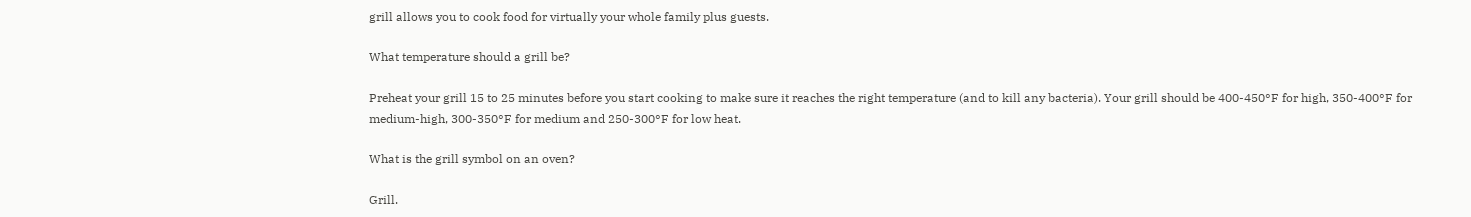grill allows you to cook food for virtually your whole family plus guests.

What temperature should a grill be?

Preheat your grill 15 to 25 minutes before you start cooking to make sure it reaches the right temperature (and to kill any bacteria). Your grill should be 400-450°F for high, 350-400°F for medium-high, 300-350°F for medium and 250-300°F for low heat.

What is the grill symbol on an oven?

Grill.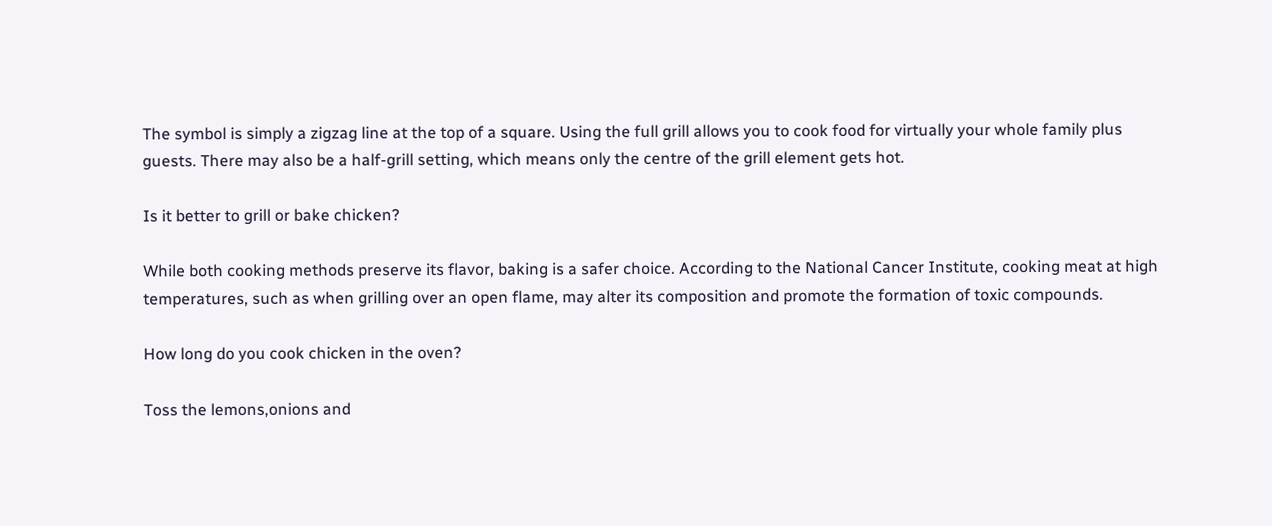The symbol is simply a zigzag line at the top of a square. Using the full grill allows you to cook food for virtually your whole family plus guests. There may also be a half-grill setting, which means only the centre of the grill element gets hot.

Is it better to grill or bake chicken?

While both cooking methods preserve its flavor, baking is a safer choice. According to the National Cancer Institute, cooking meat at high temperatures, such as when grilling over an open flame, may alter its composition and promote the formation of toxic compounds.

How long do you cook chicken in the oven?

Toss the lemons,onions and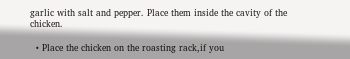garlic with salt and pepper. Place them inside the cavity of the chicken.

  • Place the chicken on the roasting rack,if you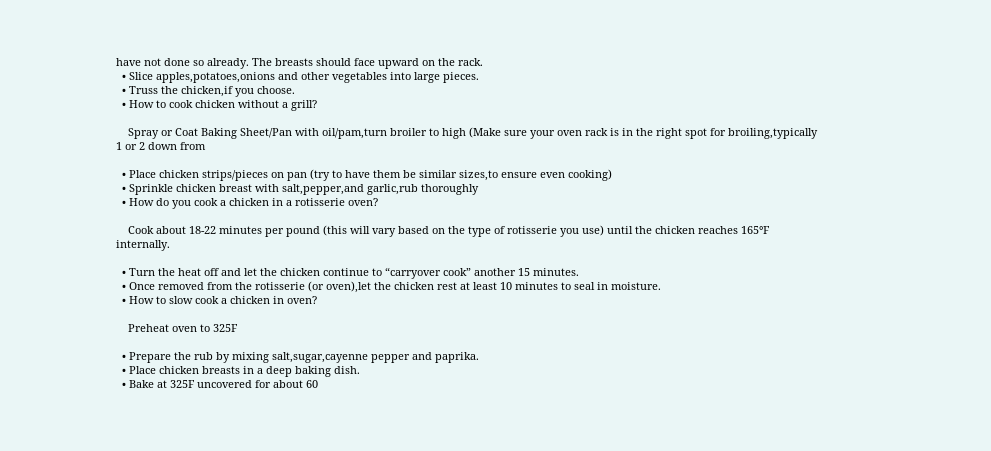have not done so already. The breasts should face upward on the rack.
  • Slice apples,potatoes,onions and other vegetables into large pieces.
  • Truss the chicken,if you choose.
  • How to cook chicken without a grill?

    Spray or Coat Baking Sheet/Pan with oil/pam,turn broiler to high (Make sure your oven rack is in the right spot for broiling,typically 1 or 2 down from

  • Place chicken strips/pieces on pan (try to have them be similar sizes,to ensure even cooking)
  • Sprinkle chicken breast with salt,pepper,and garlic,rub thoroughly
  • How do you cook a chicken in a rotisserie oven?

    Cook about 18-22 minutes per pound (this will vary based on the type of rotisserie you use) until the chicken reaches 165°F internally.

  • Turn the heat off and let the chicken continue to “carryover cook” another 15 minutes.
  • Once removed from the rotisserie (or oven),let the chicken rest at least 10 minutes to seal in moisture.
  • How to slow cook a chicken in oven?

    Preheat oven to 325F

  • Prepare the rub by mixing salt,sugar,cayenne pepper and paprika.
  • Place chicken breasts in a deep baking dish.
  • Bake at 325F uncovered for about 60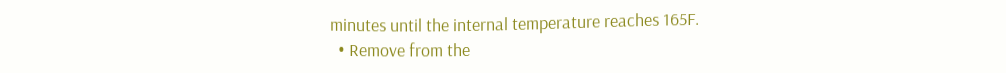minutes until the internal temperature reaches 165F.
  • Remove from the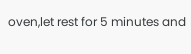oven,let rest for 5 minutes and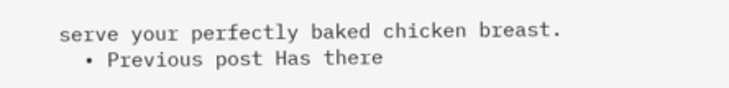serve your perfectly baked chicken breast.
  • Previous post Has there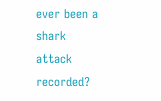ever been a shark attack recorded?